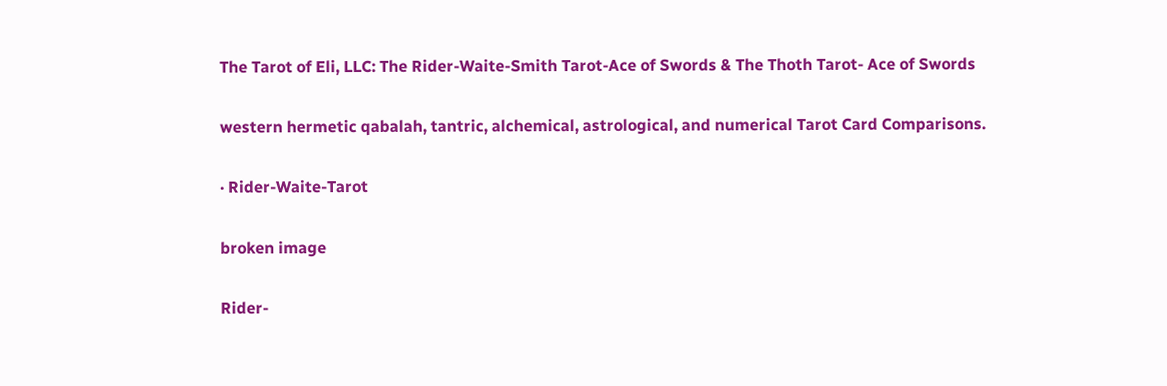The Tarot of Eli, LLC: The Rider-Waite-Smith Tarot-Ace of Swords & The Thoth Tarot- Ace of Swords

western hermetic qabalah, tantric, alchemical, astrological, and numerical Tarot Card Comparisons.

· Rider-Waite-Tarot

broken image

Rider-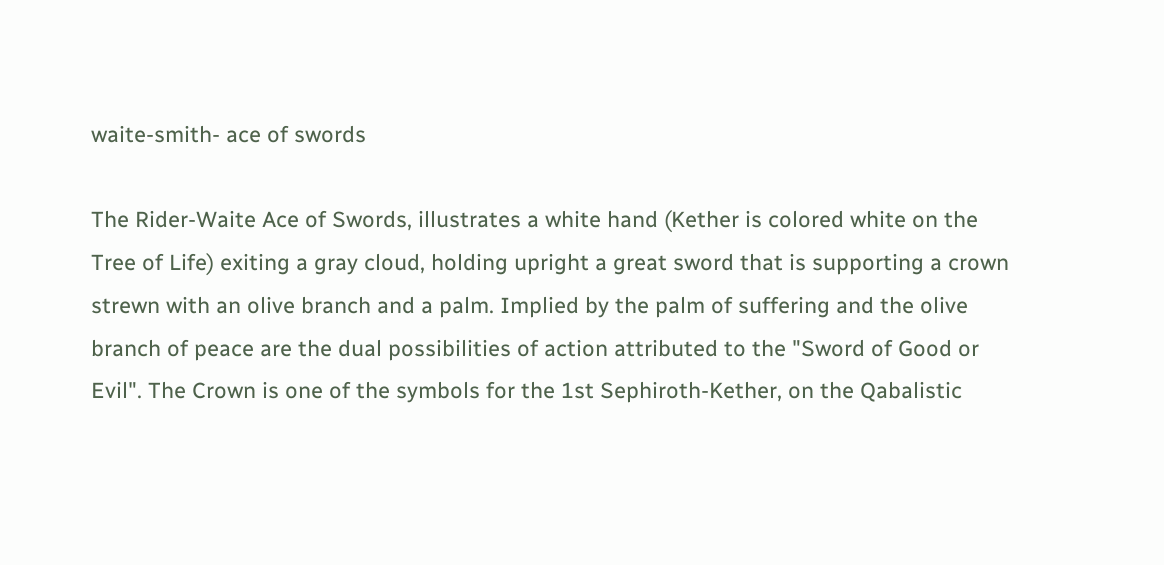waite-smith- ace of swords

The Rider-Waite Ace of Swords, illustrates a white hand (Kether is colored white on the Tree of Life) exiting a gray cloud, holding upright a great sword that is supporting a crown strewn with an olive branch and a palm. Implied by the palm of suffering and the olive branch of peace are the dual possibilities of action attributed to the "Sword of Good or Evil". The Crown is one of the symbols for the 1st Sephiroth-Kether, on the Qabalistic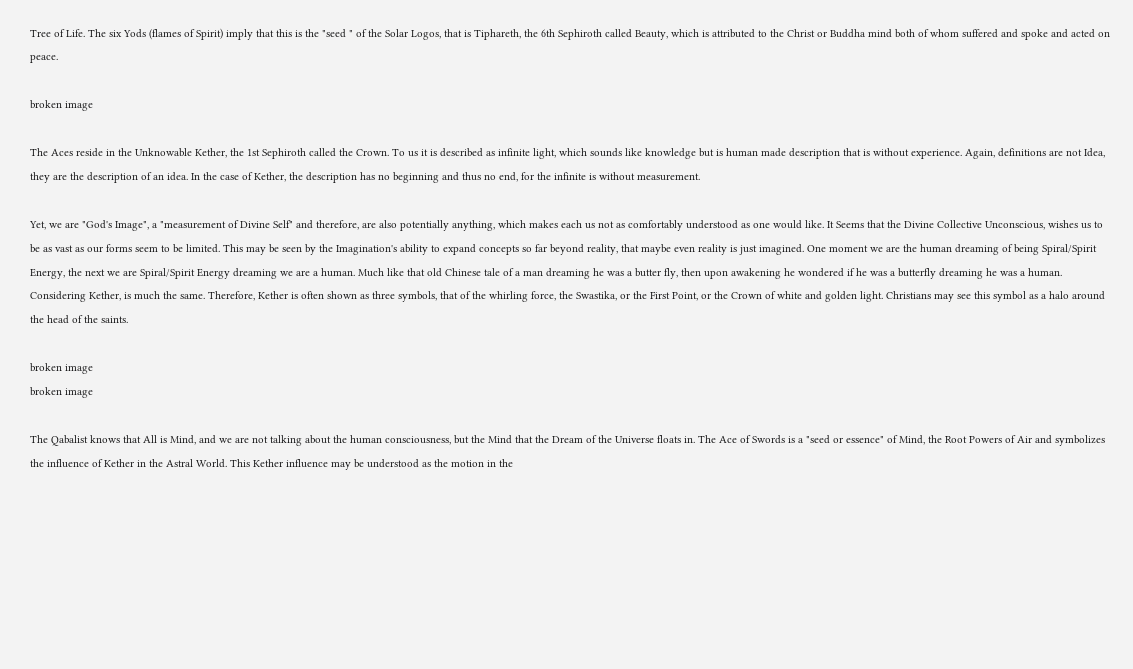Tree of Life. The six Yods (flames of Spirit) imply that this is the "seed " of the Solar Logos, that is Tiphareth, the 6th Sephiroth called Beauty, which is attributed to the Christ or Buddha mind both of whom suffered and spoke and acted on peace.

broken image

The Aces reside in the Unknowable Kether, the 1st Sephiroth called the Crown. To us it is described as infinite light, which sounds like knowledge but is human made description that is without experience. Again, definitions are not Idea, they are the description of an idea. In the case of Kether, the description has no beginning and thus no end, for the infinite is without measurement.

Yet, we are "God's Image", a "measurement of Divine Self" and therefore, are also potentially anything, which makes each us not as comfortably understood as one would like. It Seems that the Divine Collective Unconscious, wishes us to be as vast as our forms seem to be limited. This may be seen by the Imagination's ability to expand concepts so far beyond reality, that maybe even reality is just imagined. One moment we are the human dreaming of being Spiral/Spirit Energy, the next we are Spiral/Spirit Energy dreaming we are a human. Much like that old Chinese tale of a man dreaming he was a butter fly, then upon awakening he wondered if he was a butterfly dreaming he was a human. Considering Kether, is much the same. Therefore, Kether is often shown as three symbols, that of the whirling force, the Swastika, or the First Point, or the Crown of white and golden light. Christians may see this symbol as a halo around the head of the saints.

broken image
broken image

The Qabalist knows that All is Mind, and we are not talking about the human consciousness, but the Mind that the Dream of the Universe floats in. The Ace of Swords is a "seed or essence" of Mind, the Root Powers of Air and symbolizes the influence of Kether in the Astral World. This Kether influence may be understood as the motion in the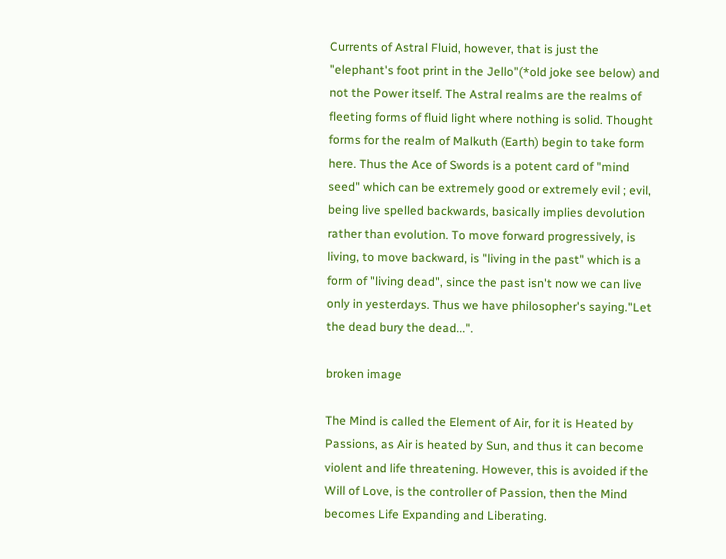Currents of Astral Fluid, however, that is just the "elephant's foot print in the Jello"(*old joke see below) and not the Power itself. The Astral realms are the realms of fleeting forms of fluid light where nothing is solid. Thought forms for the realm of Malkuth (Earth) begin to take form here. Thus the Ace of Swords is a potent card of "mind seed" which can be extremely good or extremely evil ; evil, being live spelled backwards, basically implies devolution rather than evolution. To move forward progressively, is living, to move backward, is "living in the past" which is a form of "living dead", since the past isn't now we can live only in yesterdays. Thus we have philosopher's saying."Let the dead bury the dead...".

broken image

The Mind is called the Element of Air, for it is Heated by Passions, as Air is heated by Sun, and thus it can become violent and life threatening. However, this is avoided if the Will of Love, is the controller of Passion, then the Mind becomes Life Expanding and Liberating.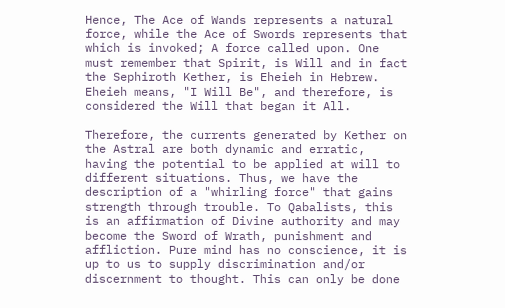Hence, The Ace of Wands represents a natural force, while the Ace of Swords represents that which is invoked; A force called upon. One must remember that Spirit, is Will and in fact the Sephiroth Kether, is Eheieh in Hebrew. Eheieh means, "I Will Be", and therefore, is considered the Will that began it All.

Therefore, the currents generated by Kether on the Astral are both dynamic and erratic, having the potential to be applied at will to different situations. Thus, we have the description of a "whirling force" that gains strength through trouble. To Qabalists, this is an affirmation of Divine authority and may become the Sword of Wrath, punishment and affliction. Pure mind has no conscience, it is up to us to supply discrimination and/or discernment to thought. This can only be done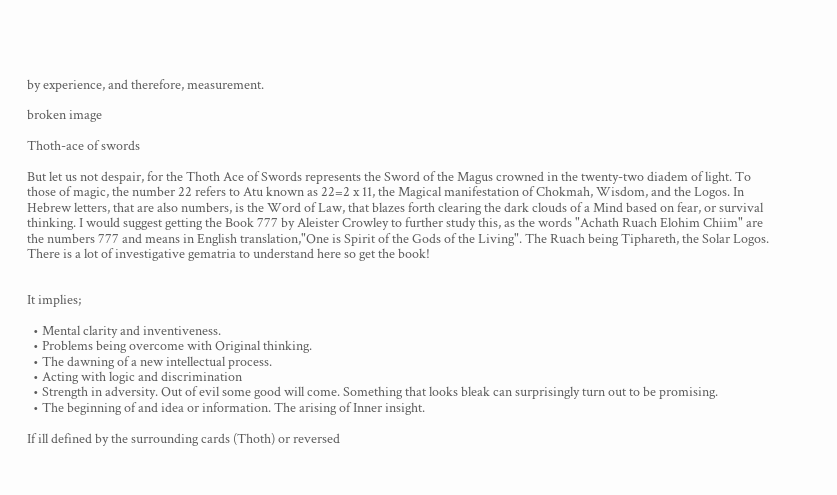by experience, and therefore, measurement.

broken image

Thoth-ace of swords

But let us not despair, for the Thoth Ace of Swords represents the Sword of the Magus crowned in the twenty-two diadem of light. To those of magic, the number 22 refers to Atu known as 22=2 x 11, the Magical manifestation of Chokmah, Wisdom, and the Logos. In Hebrew letters, that are also numbers, is the Word of Law, that blazes forth clearing the dark clouds of a Mind based on fear, or survival thinking. I would suggest getting the Book 777 by Aleister Crowley to further study this, as the words "Achath Ruach Elohim Chiim" are the numbers 777 and means in English translation,"One is Spirit of the Gods of the Living". The Ruach being Tiphareth, the Solar Logos. There is a lot of investigative gematria to understand here so get the book!


It implies;

  • Mental clarity and inventiveness.
  • Problems being overcome with Original thinking.
  • The dawning of a new intellectual process.
  • Acting with logic and discrimination
  • Strength in adversity. Out of evil some good will come. Something that looks bleak can surprisingly turn out to be promising.
  • The beginning of and idea or information. The arising of Inner insight.

If ill defined by the surrounding cards (Thoth) or reversed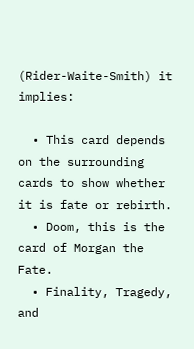(Rider-Waite-Smith) it implies:

  • This card depends on the surrounding cards to show whether it is fate or rebirth.
  • Doom, this is the card of Morgan the Fate.
  • Finality, Tragedy, and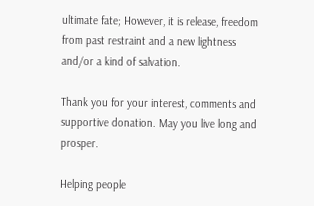ultimate fate; However, it is release, freedom from past restraint and a new lightness and/or a kind of salvation.

Thank you for your interest, comments and supportive donation. May you live long and prosper.

Helping people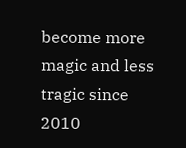become more magic and less tragic since 2010